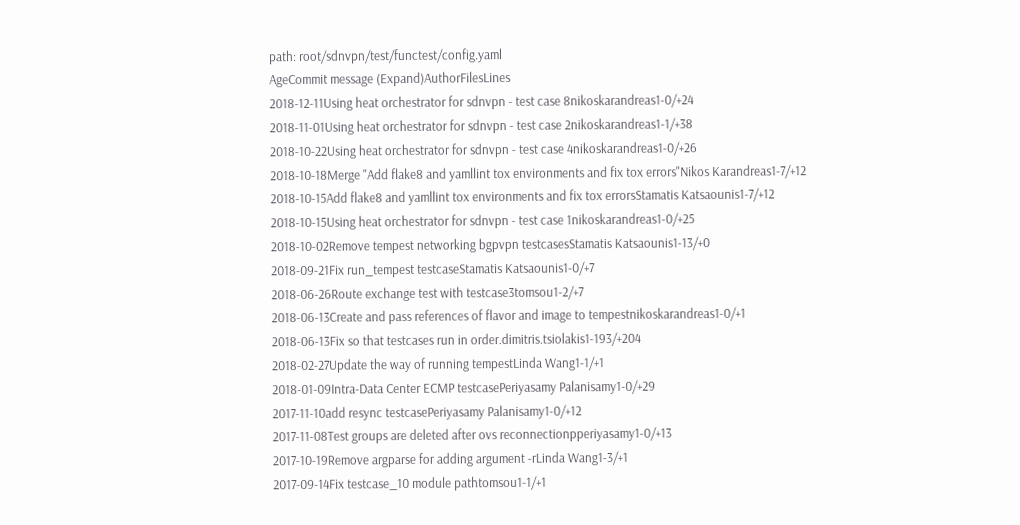path: root/sdnvpn/test/functest/config.yaml
AgeCommit message (Expand)AuthorFilesLines
2018-12-11Using heat orchestrator for sdnvpn - test case 8nikoskarandreas1-0/+24
2018-11-01Using heat orchestrator for sdnvpn - test case 2nikoskarandreas1-1/+38
2018-10-22Using heat orchestrator for sdnvpn - test case 4nikoskarandreas1-0/+26
2018-10-18Merge "Add flake8 and yamllint tox environments and fix tox errors"Nikos Karandreas1-7/+12
2018-10-15Add flake8 and yamllint tox environments and fix tox errorsStamatis Katsaounis1-7/+12
2018-10-15Using heat orchestrator for sdnvpn - test case 1nikoskarandreas1-0/+25
2018-10-02Remove tempest networking bgpvpn testcasesStamatis Katsaounis1-13/+0
2018-09-21Fix run_tempest testcaseStamatis Katsaounis1-0/+7
2018-06-26Route exchange test with testcase3tomsou1-2/+7
2018-06-13Create and pass references of flavor and image to tempestnikoskarandreas1-0/+1
2018-06-13Fix so that testcases run in order.dimitris.tsiolakis1-193/+204
2018-02-27Update the way of running tempestLinda Wang1-1/+1
2018-01-09Intra-Data Center ECMP testcasePeriyasamy Palanisamy1-0/+29
2017-11-10add resync testcasePeriyasamy Palanisamy1-0/+12
2017-11-08Test groups are deleted after ovs reconnectionpperiyasamy1-0/+13
2017-10-19Remove argparse for adding argument -rLinda Wang1-3/+1
2017-09-14Fix testcase_10 module pathtomsou1-1/+1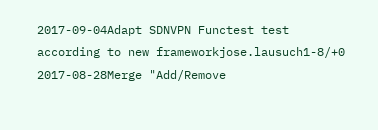2017-09-04Adapt SDNVPN Functest test according to new frameworkjose.lausuch1-8/+0
2017-08-28Merge "Add/Remove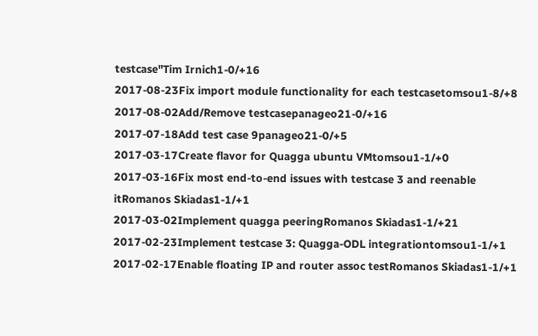testcase"Tim Irnich1-0/+16
2017-08-23Fix import module functionality for each testcasetomsou1-8/+8
2017-08-02Add/Remove testcasepanageo21-0/+16
2017-07-18Add test case 9panageo21-0/+5
2017-03-17Create flavor for Quagga ubuntu VMtomsou1-1/+0
2017-03-16Fix most end-to-end issues with testcase 3 and reenable itRomanos Skiadas1-1/+1
2017-03-02Implement quagga peeringRomanos Skiadas1-1/+21
2017-02-23Implement testcase 3: Quagga-ODL integrationtomsou1-1/+1
2017-02-17Enable floating IP and router assoc testRomanos Skiadas1-1/+1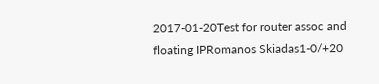2017-01-20Test for router assoc and floating IPRomanos Skiadas1-0/+20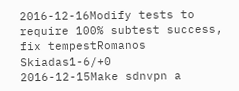2016-12-16Modify tests to require 100% subtest success, fix tempestRomanos Skiadas1-6/+0
2016-12-15Make sdnvpn a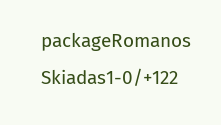packageRomanos Skiadas1-0/+122